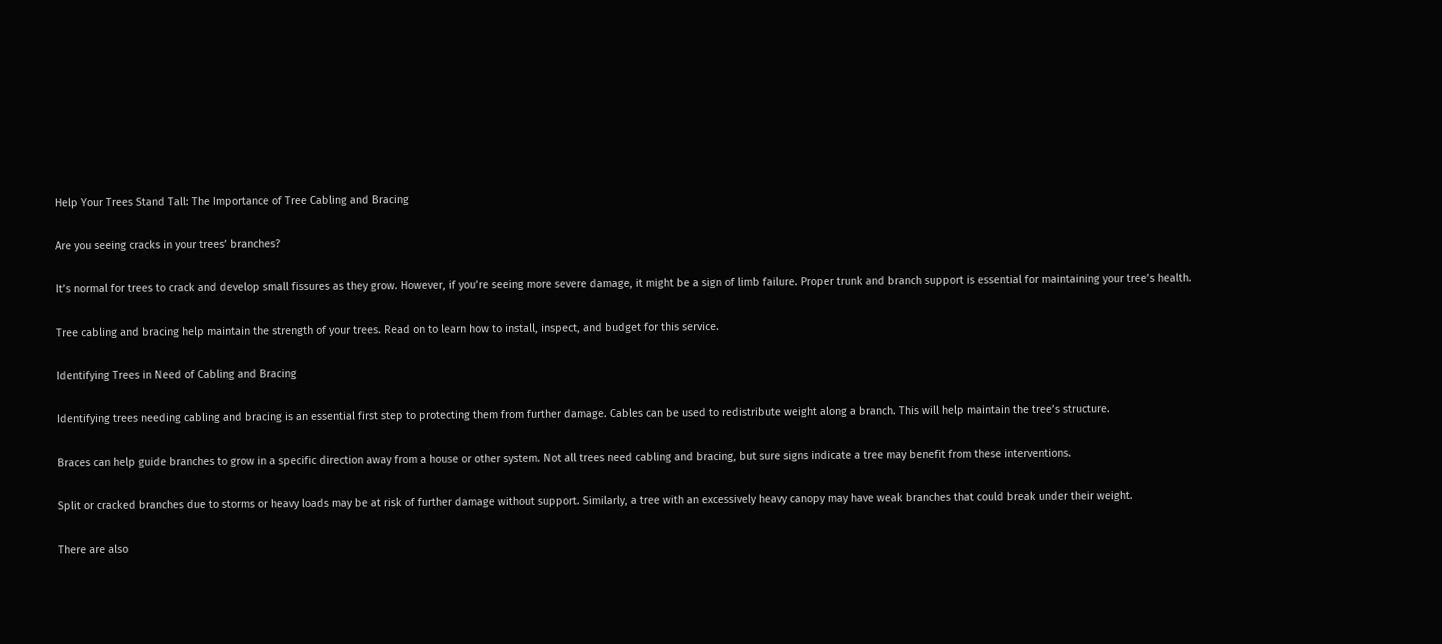Help Your Trees Stand Tall: The Importance of Tree Cabling and Bracing

Are you seeing cracks in your trees’ branches?

It’s normal for trees to crack and develop small fissures as they grow. However, if you’re seeing more severe damage, it might be a sign of limb failure. Proper trunk and branch support is essential for maintaining your tree’s health.

Tree cabling and bracing help maintain the strength of your trees. Read on to learn how to install, inspect, and budget for this service.

Identifying Trees in Need of Cabling and Bracing

Identifying trees needing cabling and bracing is an essential first step to protecting them from further damage. Cables can be used to redistribute weight along a branch. This will help maintain the tree’s structure.

Braces can help guide branches to grow in a specific direction away from a house or other system. Not all trees need cabling and bracing, but sure signs indicate a tree may benefit from these interventions.

Split or cracked branches due to storms or heavy loads may be at risk of further damage without support. Similarly, a tree with an excessively heavy canopy may have weak branches that could break under their weight.

There are also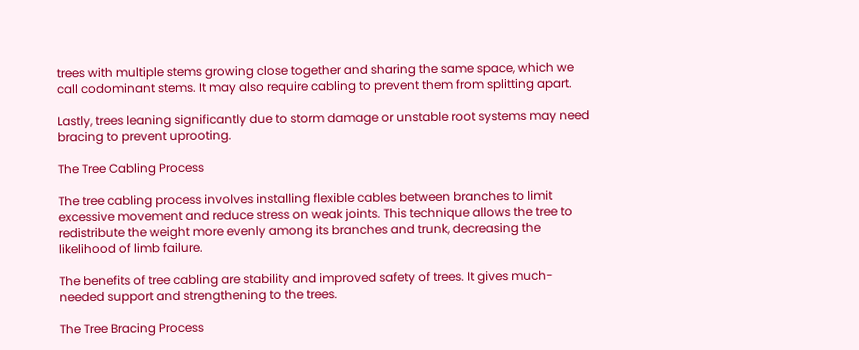trees with multiple stems growing close together and sharing the same space, which we call codominant stems. It may also require cabling to prevent them from splitting apart.

Lastly, trees leaning significantly due to storm damage or unstable root systems may need bracing to prevent uprooting.

The Tree Cabling Process

The tree cabling process involves installing flexible cables between branches to limit excessive movement and reduce stress on weak joints. This technique allows the tree to redistribute the weight more evenly among its branches and trunk, decreasing the likelihood of limb failure.

The benefits of tree cabling are stability and improved safety of trees. It gives much-needed support and strengthening to the trees.

The Tree Bracing Process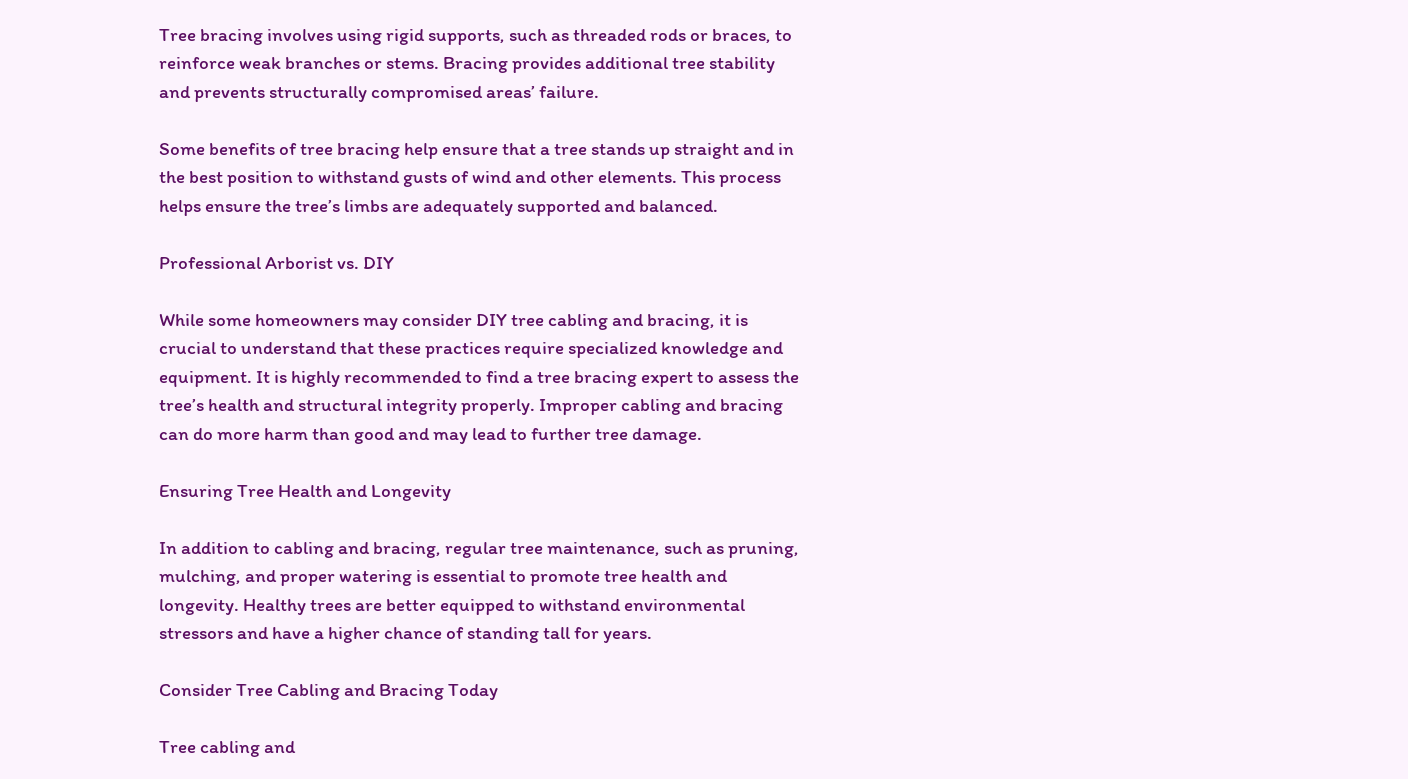Tree bracing involves using rigid supports, such as threaded rods or braces, to reinforce weak branches or stems. Bracing provides additional tree stability and prevents structurally compromised areas’ failure.

Some benefits of tree bracing help ensure that a tree stands up straight and in the best position to withstand gusts of wind and other elements. This process helps ensure the tree’s limbs are adequately supported and balanced.

Professional Arborist vs. DIY

While some homeowners may consider DIY tree cabling and bracing, it is crucial to understand that these practices require specialized knowledge and equipment. It is highly recommended to find a tree bracing expert to assess the tree’s health and structural integrity properly. Improper cabling and bracing can do more harm than good and may lead to further tree damage.

Ensuring Tree Health and Longevity

In addition to cabling and bracing, regular tree maintenance, such as pruning, mulching, and proper watering is essential to promote tree health and longevity. Healthy trees are better equipped to withstand environmental stressors and have a higher chance of standing tall for years.

Consider Tree Cabling and Bracing Today

Tree cabling and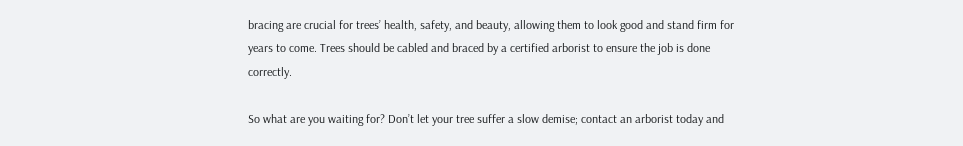bracing are crucial for trees’ health, safety, and beauty, allowing them to look good and stand firm for years to come. Trees should be cabled and braced by a certified arborist to ensure the job is done correctly.

So what are you waiting for? Don’t let your tree suffer a slow demise; contact an arborist today and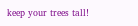keep your trees tall!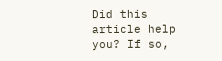Did this article help you? If so,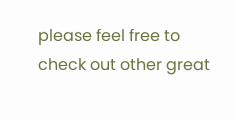please feel free to check out other great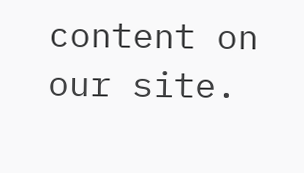content on our site.